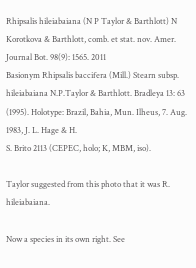Rhipsalis hileiabaiana (N P Taylor & Barthlott) N Korotkova & Barthlott, comb. et stat. nov. Amer. Journal Bot. 98(9): 1565. 2011
Basionym Rhipsalis baccifera (Mill.) Stearn subsp. hileiabaiana N.P.Taylor & Barthlott. Bradleya 13: 63 (1995). Holotype: Brazil, Bahia, Mun. Ilheus, 7. Aug. 1983, J. L. Hage & H.
S. Brito 2113 (CEPEC, holo; K, MBM, iso).

Taylor suggested from this photo that it was R. hileiabaiana.

Now a species in its own right. See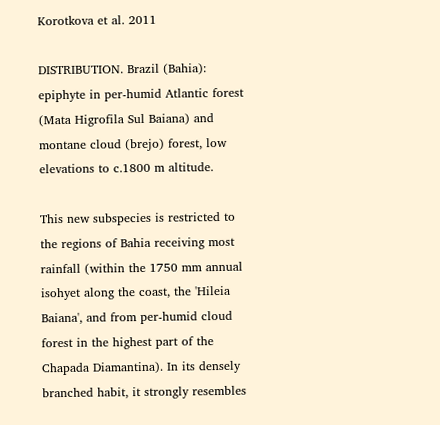Korotkova et al. 2011

DISTRIBUTION. Brazil (Bahia): epiphyte in per-humid Atlantic forest (Mata Higrofila Sul Baiana) and montane cloud (brejo) forest, low elevations to c.1800 m altitude.

This new subspecies is restricted to the regions of Bahia receiving most rainfall (within the 1750 mm annual isohyet along the coast, the 'Hileia Baiana', and from per-humid cloud forest in the highest part of the Chapada Diamantina). In its densely branched habit, it strongly resembles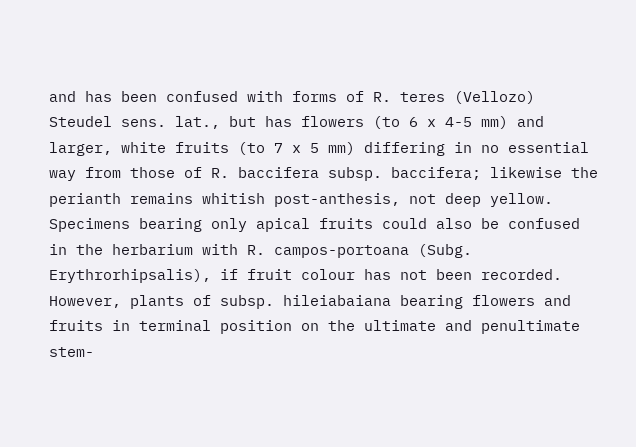and has been confused with forms of R. teres (Vellozo) Steudel sens. lat., but has flowers (to 6 x 4-5 mm) and larger, white fruits (to 7 x 5 mm) differing in no essential way from those of R. baccifera subsp. baccifera; likewise the perianth remains whitish post-anthesis, not deep yellow. Specimens bearing only apical fruits could also be confused in the herbarium with R. campos-portoana (Subg. Erythrorhipsalis), if fruit colour has not been recorded. However, plants of subsp. hileiabaiana bearing flowers and fruits in terminal position on the ultimate and penultimate stem-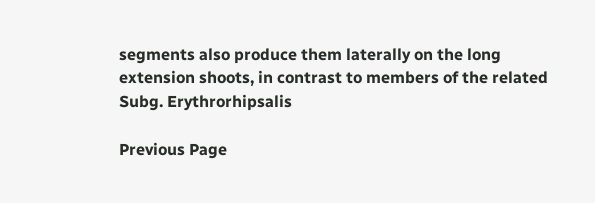segments also produce them laterally on the long extension shoots, in contrast to members of the related Subg. Erythrorhipsalis

Previous Page